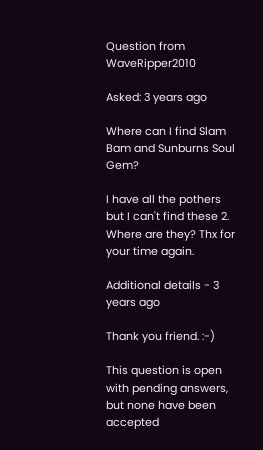Question from WaveRipper2010

Asked: 3 years ago

Where can I find Slam Bam and Sunburns Soul Gem?

I have all the pothers but I can't find these 2. Where are they? Thx for your time again.

Additional details - 3 years ago

Thank you friend. :-)

This question is open with pending answers, but none have been accepted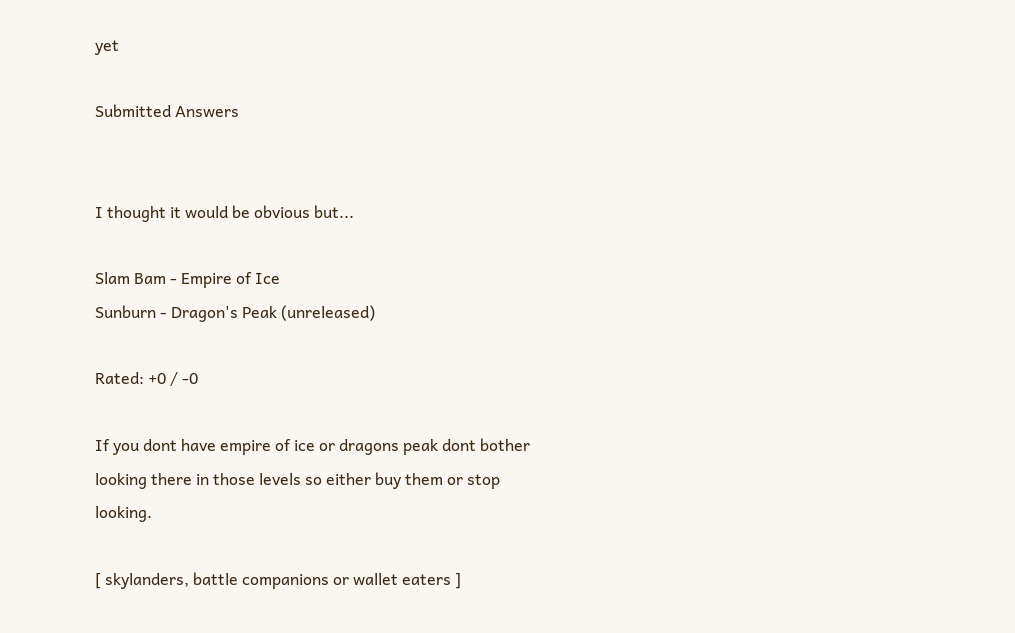yet

Submitted Answers


I thought it would be obvious but...

Slam Bam - Empire of Ice
Sunburn - Dragon's Peak (unreleased)

Rated: +0 / -0

If you dont have empire of ice or dragons peak dont bother looking there in those levels so either buy them or stop looking.

[ skylanders, battle companions or wallet eaters ]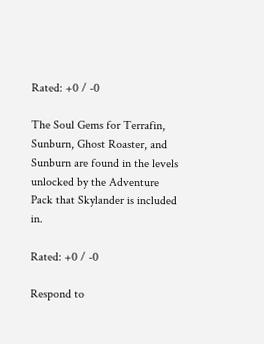Rated: +0 / -0

The Soul Gems for Terrafin, Sunburn, Ghost Roaster, and Sunburn are found in the levels unlocked by the Adventure Pack that Skylander is included in.

Rated: +0 / -0

Respond to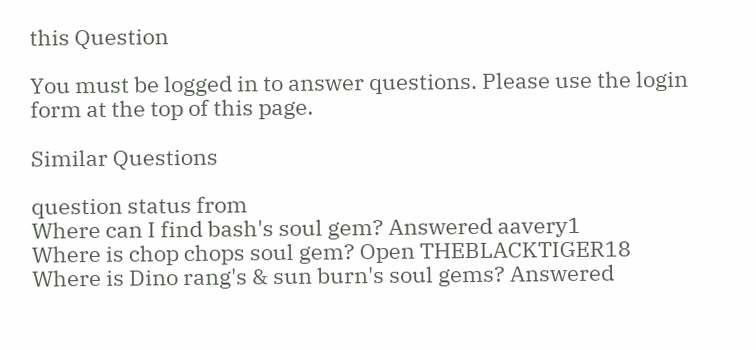this Question

You must be logged in to answer questions. Please use the login form at the top of this page.

Similar Questions

question status from
Where can I find bash's soul gem? Answered aavery1
Where is chop chops soul gem? Open THEBLACKTIGER18
Where is Dino rang's & sun burn's soul gems? Answered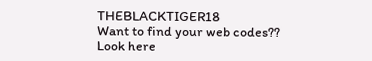THEBLACKTIGER18
Want to find your web codes?? Look here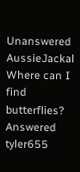Unanswered AussieJackal
Where can I find butterflies? Answered tyler655